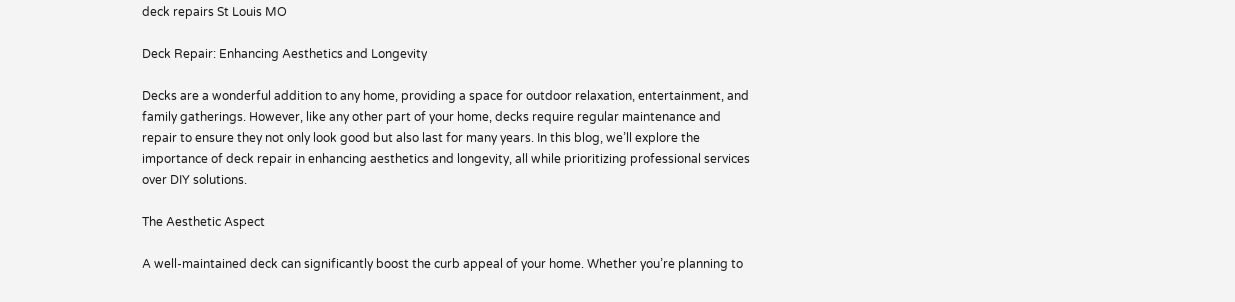deck repairs St Louis MO

Deck Repair: Enhancing Aesthetics and Longevity

Decks are a wonderful addition to any home, providing a space for outdoor relaxation, entertainment, and family gatherings. However, like any other part of your home, decks require regular maintenance and repair to ensure they not only look good but also last for many years. In this blog, we’ll explore the importance of deck repair in enhancing aesthetics and longevity, all while prioritizing professional services over DIY solutions.

The Aesthetic Aspect

A well-maintained deck can significantly boost the curb appeal of your home. Whether you’re planning to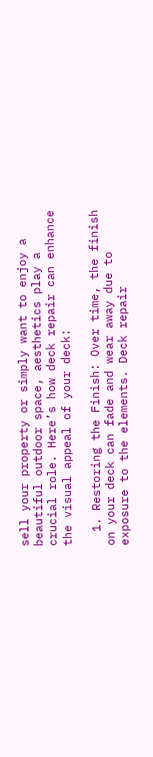sell your property or simply want to enjoy a beautiful outdoor space, aesthetics play a crucial role. Here’s how deck repair can enhance the visual appeal of your deck:

  1. Restoring the Finish: Over time, the finish on your deck can fade and wear away due to exposure to the elements. Deck repair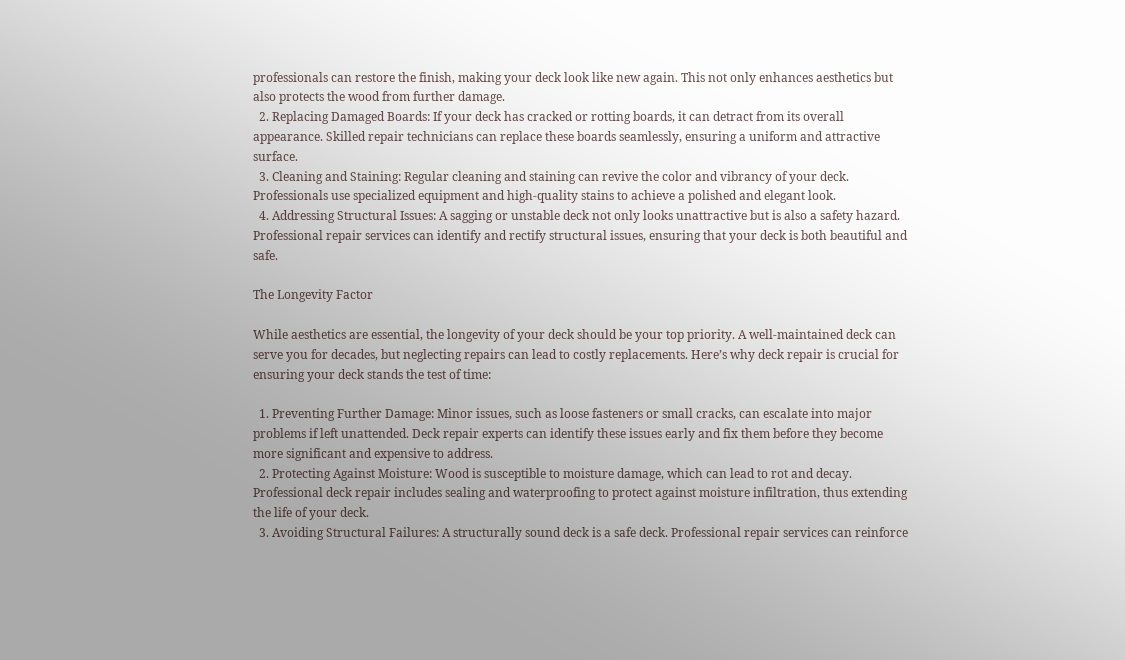professionals can restore the finish, making your deck look like new again. This not only enhances aesthetics but also protects the wood from further damage.
  2. Replacing Damaged Boards: If your deck has cracked or rotting boards, it can detract from its overall appearance. Skilled repair technicians can replace these boards seamlessly, ensuring a uniform and attractive surface.
  3. Cleaning and Staining: Regular cleaning and staining can revive the color and vibrancy of your deck. Professionals use specialized equipment and high-quality stains to achieve a polished and elegant look.
  4. Addressing Structural Issues: A sagging or unstable deck not only looks unattractive but is also a safety hazard. Professional repair services can identify and rectify structural issues, ensuring that your deck is both beautiful and safe.

The Longevity Factor

While aesthetics are essential, the longevity of your deck should be your top priority. A well-maintained deck can serve you for decades, but neglecting repairs can lead to costly replacements. Here’s why deck repair is crucial for ensuring your deck stands the test of time:

  1. Preventing Further Damage: Minor issues, such as loose fasteners or small cracks, can escalate into major problems if left unattended. Deck repair experts can identify these issues early and fix them before they become more significant and expensive to address.
  2. Protecting Against Moisture: Wood is susceptible to moisture damage, which can lead to rot and decay. Professional deck repair includes sealing and waterproofing to protect against moisture infiltration, thus extending the life of your deck.
  3. Avoiding Structural Failures: A structurally sound deck is a safe deck. Professional repair services can reinforce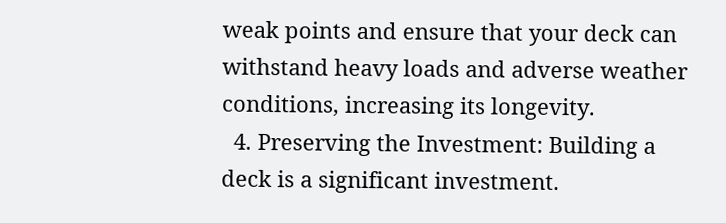weak points and ensure that your deck can withstand heavy loads and adverse weather conditions, increasing its longevity.
  4. Preserving the Investment: Building a deck is a significant investment.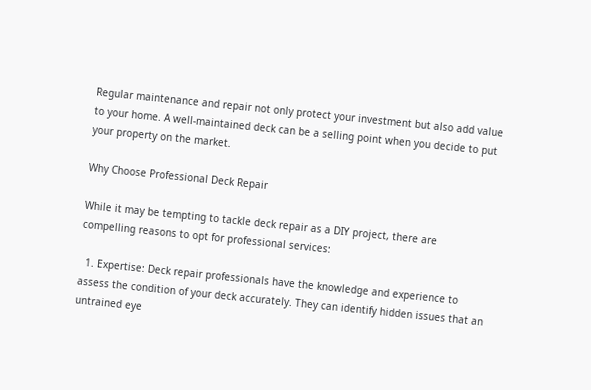Regular maintenance and repair not only protect your investment but also add value to your home. A well-maintained deck can be a selling point when you decide to put your property on the market.

Why Choose Professional Deck Repair

While it may be tempting to tackle deck repair as a DIY project, there are compelling reasons to opt for professional services:

  1. Expertise: Deck repair professionals have the knowledge and experience to assess the condition of your deck accurately. They can identify hidden issues that an untrained eye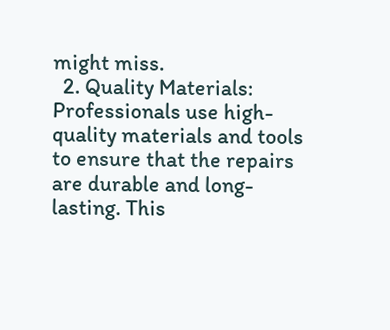might miss.
  2. Quality Materials: Professionals use high-quality materials and tools to ensure that the repairs are durable and long-lasting. This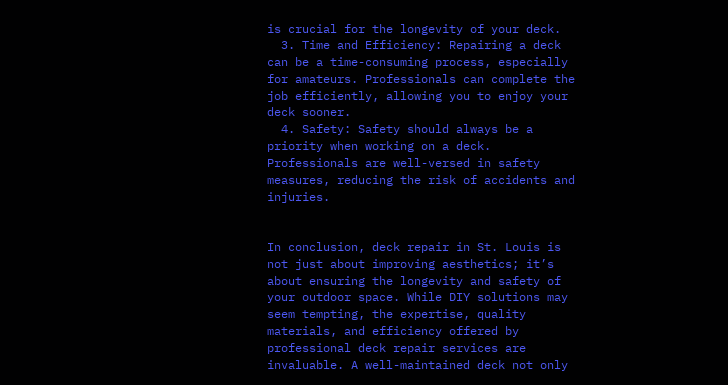is crucial for the longevity of your deck.
  3. Time and Efficiency: Repairing a deck can be a time-consuming process, especially for amateurs. Professionals can complete the job efficiently, allowing you to enjoy your deck sooner.
  4. Safety: Safety should always be a priority when working on a deck. Professionals are well-versed in safety measures, reducing the risk of accidents and injuries.


In conclusion, deck repair in St. Louis is not just about improving aesthetics; it’s about ensuring the longevity and safety of your outdoor space. While DIY solutions may seem tempting, the expertise, quality materials, and efficiency offered by professional deck repair services are invaluable. A well-maintained deck not only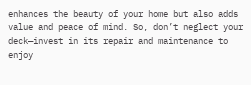enhances the beauty of your home but also adds value and peace of mind. So, don’t neglect your deck—invest in its repair and maintenance to enjoy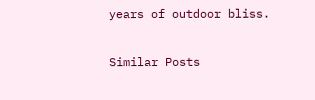years of outdoor bliss.

Similar Posts